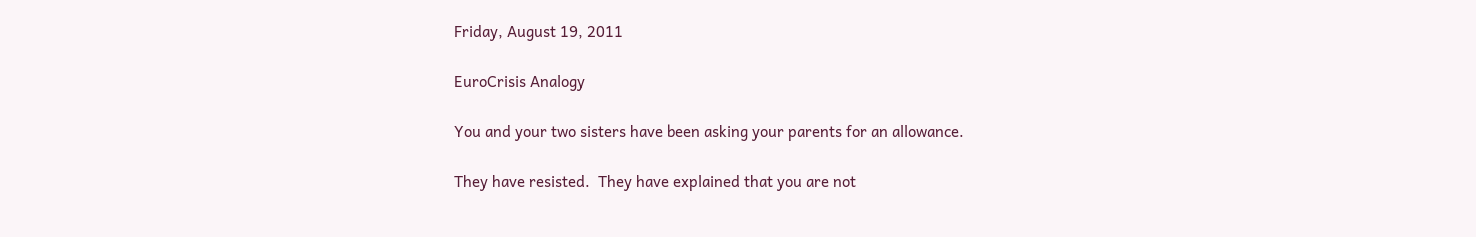Friday, August 19, 2011

EuroCrisis Analogy

You and your two sisters have been asking your parents for an allowance.

They have resisted.  They have explained that you are not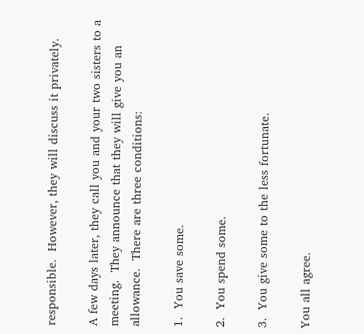responsible.  However, they will discuss it privately.

A few days later, they call you and your two sisters to a meeting.  They announce that they will give you an allowance.  There are three conditions:

1.  You save some.

2.  You spend some.

3.  You give some to the less fortunate.

You all agree.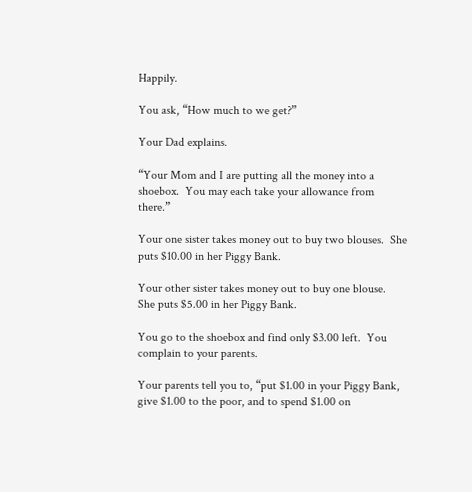Happily.

You ask, “How much to we get?”

Your Dad explains.

“Your Mom and I are putting all the money into a shoebox.  You may each take your allowance from there.”

Your one sister takes money out to buy two blouses.  She puts $10.00 in her Piggy Bank.

Your other sister takes money out to buy one blouse.  She puts $5.00 in her Piggy Bank.

You go to the shoebox and find only $3.00 left.  You complain to your parents.

Your parents tell you to, “put $1.00 in your Piggy Bank, give $1.00 to the poor, and to spend $1.00 on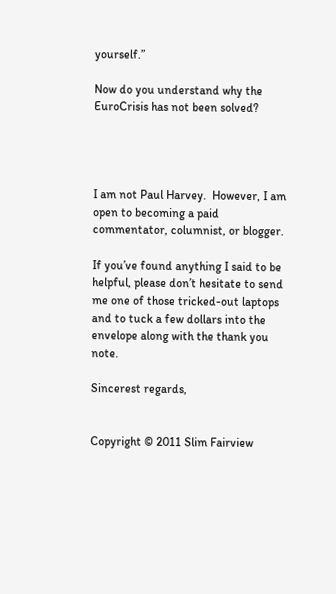yourself.”

Now do you understand why the EuroCrisis has not been solved?




I am not Paul Harvey.  However, I am open to becoming a paid commentator, columnist, or blogger.

If you’ve found anything I said to be helpful, please don’t hesitate to send me one of those tricked-out laptops and to tuck a few dollars into the envelope along with the thank you note.

Sincerest regards,


Copyright © 2011 Slim Fairview